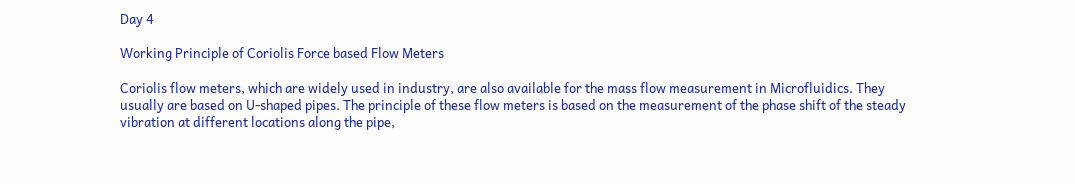Day 4

Working Principle of Coriolis Force based Flow Meters

Coriolis flow meters, which are widely used in industry, are also available for the mass flow measurement in Microfluidics. They usually are based on U-shaped pipes. The principle of these flow meters is based on the measurement of the phase shift of the steady vibration at different locations along the pipe,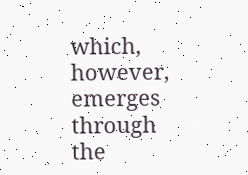which, however, emerges through the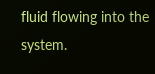fluid flowing into the system.